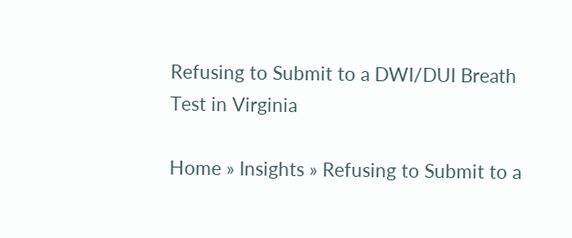Refusing to Submit to a DWI/DUI Breath Test in Virginia

Home » Insights » Refusing to Submit to a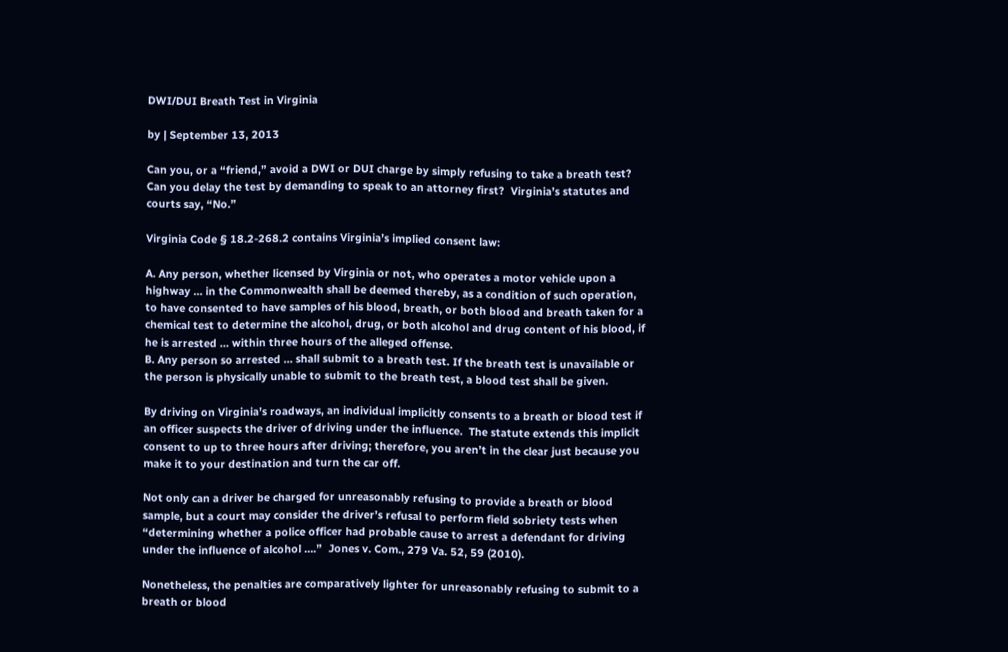DWI/DUI Breath Test in Virginia

by | September 13, 2013

Can you, or a “friend,” avoid a DWI or DUI charge by simply refusing to take a breath test?  Can you delay the test by demanding to speak to an attorney first?  Virginia’s statutes and courts say, “No.”

Virginia Code § 18.2-268.2 contains Virginia’s implied consent law:

A. Any person, whether licensed by Virginia or not, who operates a motor vehicle upon a highway … in the Commonwealth shall be deemed thereby, as a condition of such operation, to have consented to have samples of his blood, breath, or both blood and breath taken for a chemical test to determine the alcohol, drug, or both alcohol and drug content of his blood, if he is arrested … within three hours of the alleged offense.
B. Any person so arrested … shall submit to a breath test. If the breath test is unavailable or the person is physically unable to submit to the breath test, a blood test shall be given.

By driving on Virginia’s roadways, an individual implicitly consents to a breath or blood test if an officer suspects the driver of driving under the influence.  The statute extends this implicit consent to up to three hours after driving; therefore, you aren’t in the clear just because you make it to your destination and turn the car off.

Not only can a driver be charged for unreasonably refusing to provide a breath or blood sample, but a court may consider the driver’s refusal to perform field sobriety tests when “determining whether a police officer had probable cause to arrest a defendant for driving under the influence of alcohol ….”  Jones v. Com., 279 Va. 52, 59 (2010).

Nonetheless, the penalties are comparatively lighter for unreasonably refusing to submit to a breath or blood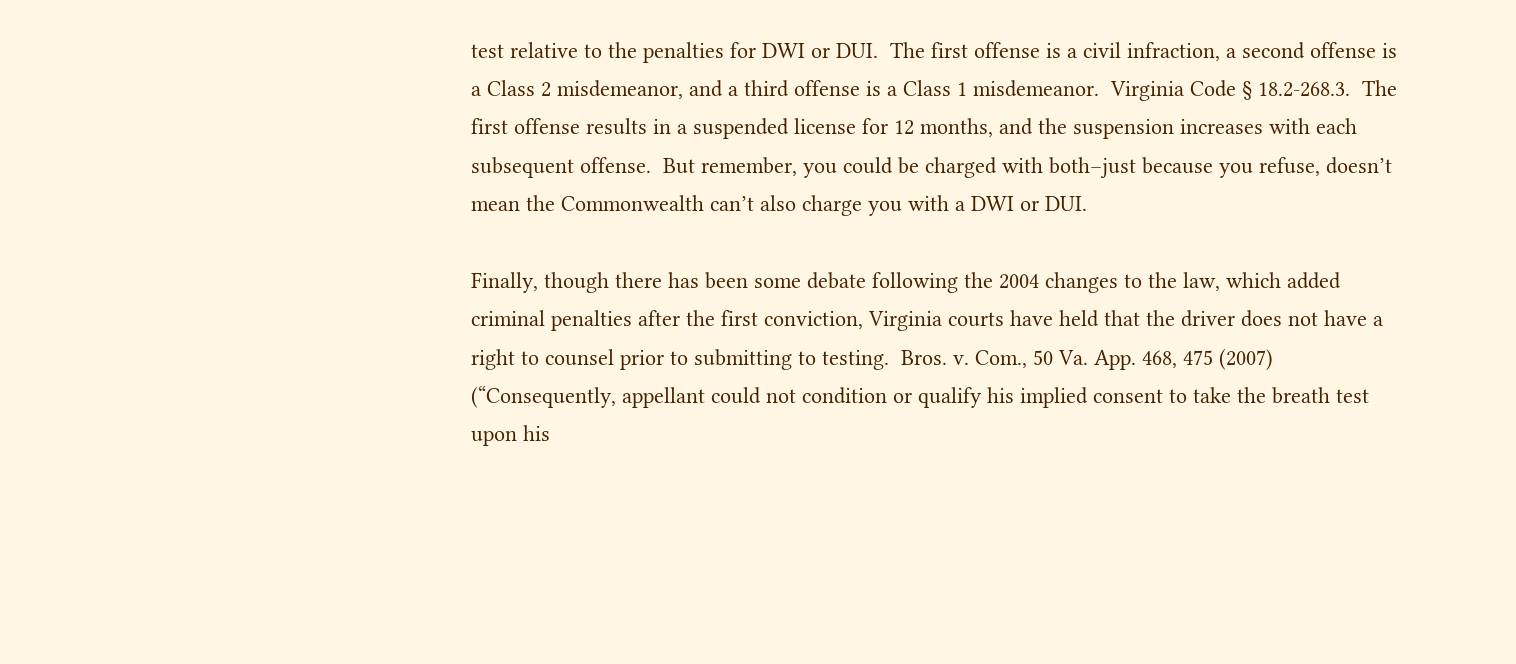test relative to the penalties for DWI or DUI.  The first offense is a civil infraction, a second offense is a Class 2 misdemeanor, and a third offense is a Class 1 misdemeanor.  Virginia Code § 18.2-268.3.  The first offense results in a suspended license for 12 months, and the suspension increases with each subsequent offense.  But remember, you could be charged with both–just because you refuse, doesn’t mean the Commonwealth can’t also charge you with a DWI or DUI.

Finally, though there has been some debate following the 2004 changes to the law, which added criminal penalties after the first conviction, Virginia courts have held that the driver does not have a right to counsel prior to submitting to testing.  Bros. v. Com., 50 Va. App. 468, 475 (2007) (“Consequently, appellant could not condition or qualify his implied consent to take the breath test upon his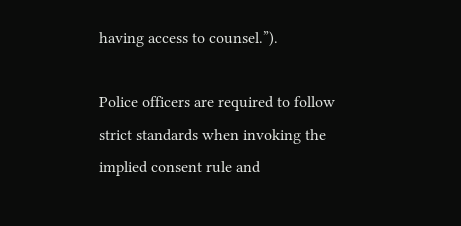having access to counsel.”).

Police officers are required to follow strict standards when invoking the implied consent rule and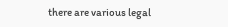there are various legal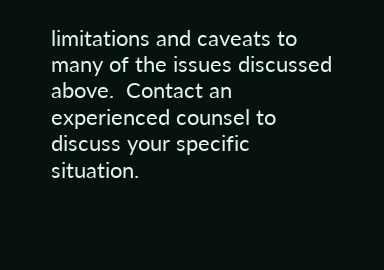limitations and caveats to many of the issues discussed above.  Contact an experienced counsel to discuss your specific situation.